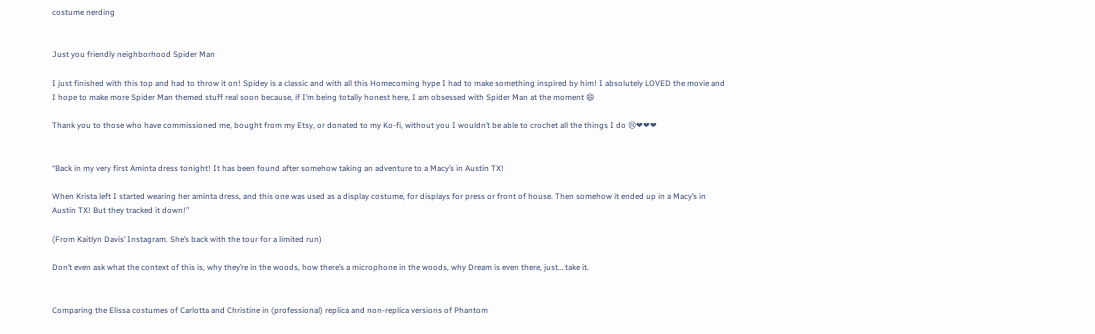costume nerding


Just you friendly neighborhood Spider Man

I just finished with this top and had to throw it on! Spidey is a classic and with all this Homecoming hype I had to make something inspired by him! I absolutely LOVED the movie and I hope to make more Spider Man themed stuff real soon because, if I’m being totally honest here, I am obsessed with Spider Man at the moment 😄

Thank you to those who have commissioned me, bought from my Etsy, or donated to my Ko-fi, without you I wouldn’t be able to crochet all the things I do 😢❤❤❤


“Back in my very first Aminta dress tonight! It has been found after somehow taking an adventure to a Macy’s in Austin TX!

When Krista left I started wearing her aminta dress, and this one was used as a display costume, for displays for press or front of house. Then somehow it ended up in a Macy’s in Austin TX! But they tracked it down!”

(From Kaitlyn Davis’ Instagram. She’s back with the tour for a limited run)

Don’t even ask what the context of this is, why they’re in the woods, how there’s a microphone in the woods, why Dream is even there, just… take it.


Comparing the Elissa costumes of Carlotta and Christine in (professional) replica and non-replica versions of Phantom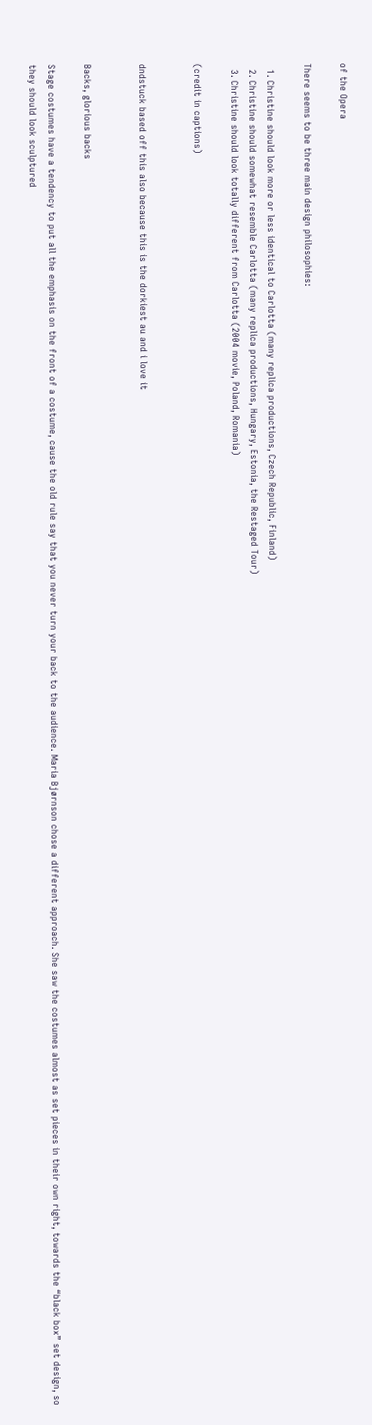of the Opera

There seems to be three main design philosophies:

  1. Christine should look more or less identical to Carlotta (many replica productions, Czech Republic, Finland)
  2. Christine should somewhat resemble Carlotta (many replica productions, Hungary, Estonia, the Restaged Tour)
  3. Christine should look totally different from Carlotta (2004 movie, Poland, Romania)

(credit in captions)


dndstuck based off this also because this is the dorkiest au and i love it


Backs, glorious backs

Stage costumes have a tendency to put all the emphasis on the front of a costume, cause the old rule say that you never turn your back to the audience. Maria Bjørnson chose a different approach. She saw the costumes almost as set pieces in their own right, towards the “black box” set design, so they should look sculptured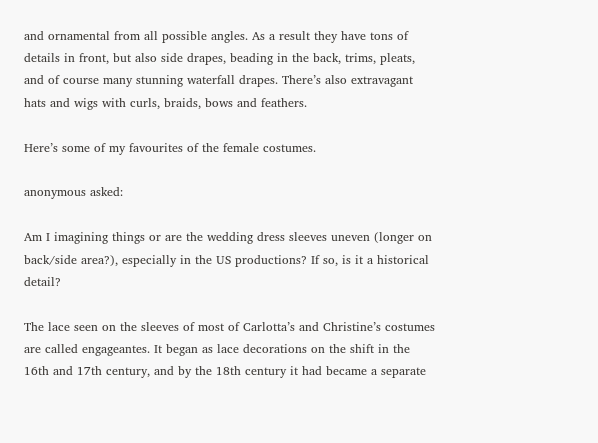and ornamental from all possible angles. As a result they have tons of details in front, but also side drapes, beading in the back, trims, pleats, and of course many stunning waterfall drapes. There’s also extravagant hats and wigs with curls, braids, bows and feathers.

Here’s some of my favourites of the female costumes.

anonymous asked:

Am I imagining things or are the wedding dress sleeves uneven (longer on back/side area?), especially in the US productions? If so, is it a historical detail?

The lace seen on the sleeves of most of Carlotta’s and Christine’s costumes are called engageantes. It began as lace decorations on the shift in the 16th and 17th century, and by the 18th century it had became a separate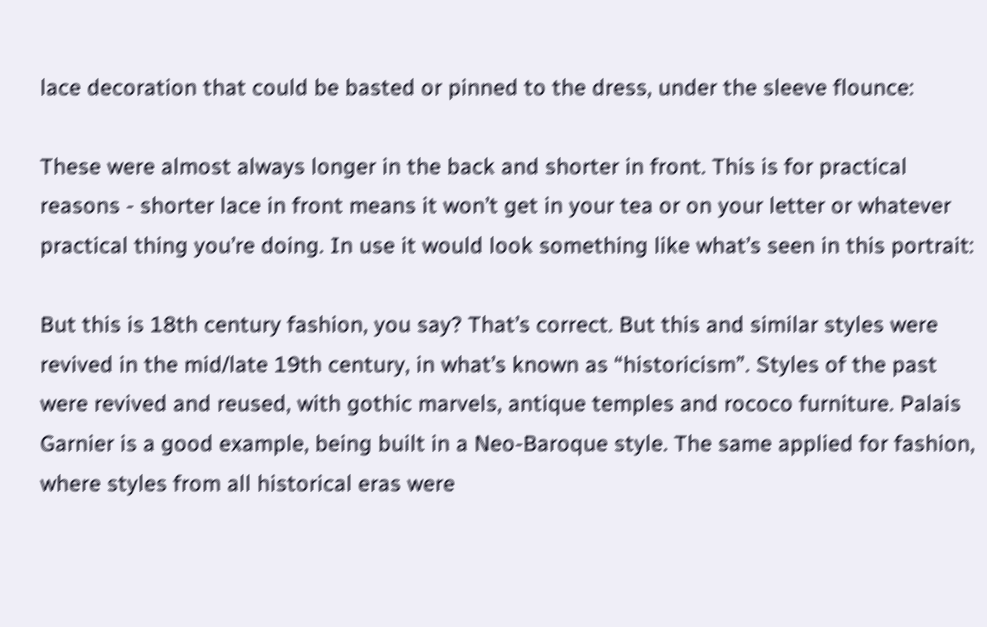lace decoration that could be basted or pinned to the dress, under the sleeve flounce:

These were almost always longer in the back and shorter in front. This is for practical reasons - shorter lace in front means it won’t get in your tea or on your letter or whatever practical thing you’re doing. In use it would look something like what’s seen in this portrait:

But this is 18th century fashion, you say? That’s correct. But this and similar styles were revived in the mid/late 19th century, in what’s known as “historicism”. Styles of the past were revived and reused, with gothic marvels, antique temples and rococo furniture. Palais Garnier is a good example, being built in a Neo-Baroque style. The same applied for fashion, where styles from all historical eras were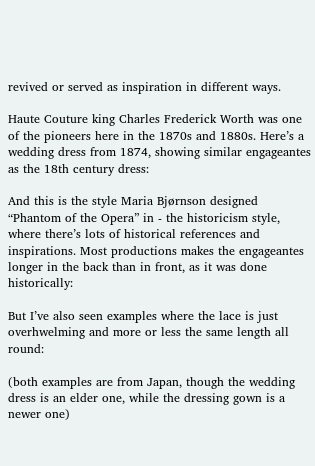revived or served as inspiration in different ways.

Haute Couture king Charles Frederick Worth was one of the pioneers here in the 1870s and 1880s. Here’s a wedding dress from 1874, showing similar engageantes as the 18th century dress:

And this is the style Maria Bjørnson designed “Phantom of the Opera” in - the historicism style, where there’s lots of historical references and inspirations. Most productions makes the engageantes longer in the back than in front, as it was done historically:

But I’ve also seen examples where the lace is just overhwelming and more or less the same length all round:

(both examples are from Japan, though the wedding dress is an elder one, while the dressing gown is a newer one)